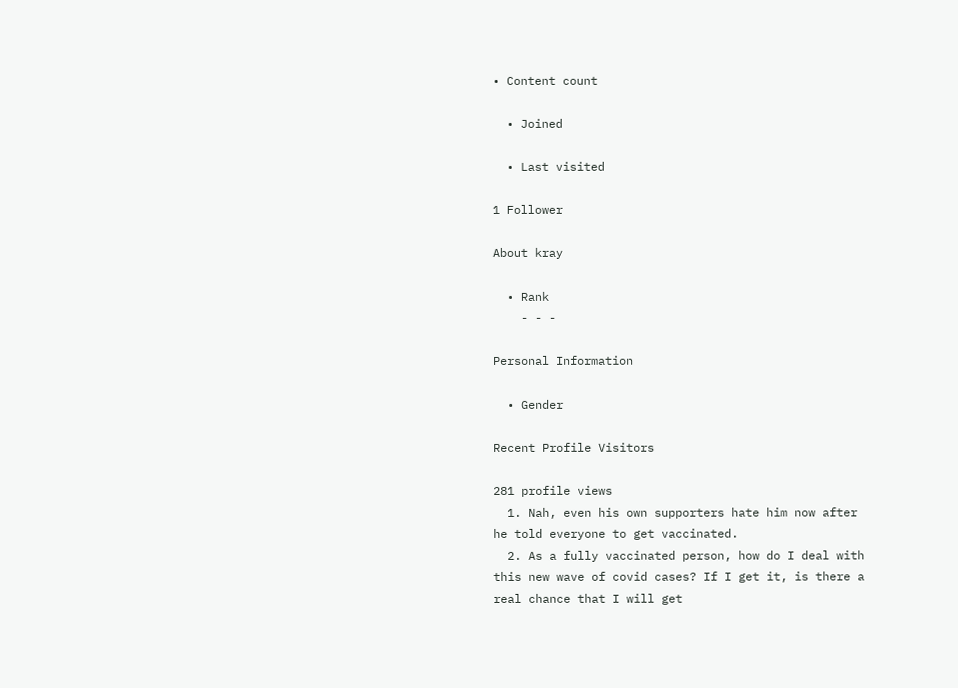• Content count

  • Joined

  • Last visited

1 Follower

About kray

  • Rank
    - - -

Personal Information

  • Gender

Recent Profile Visitors

281 profile views
  1. Nah, even his own supporters hate him now after he told everyone to get vaccinated.
  2. As a fully vaccinated person, how do I deal with this new wave of covid cases? If I get it, is there a real chance that I will get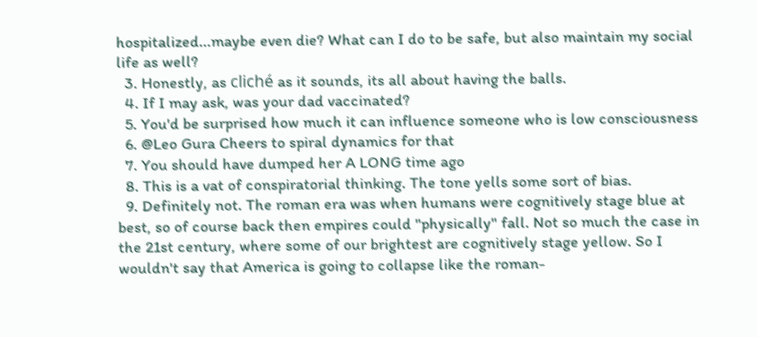hospitalized...maybe even die? What can I do to be safe, but also maintain my social life as well?
  3. Honestly, as cliché as it sounds, its all about having the balls.
  4. If I may ask, was your dad vaccinated?
  5. You'd be surprised how much it can influence someone who is low consciousness
  6. @Leo Gura Cheers to spiral dynamics for that
  7. You should have dumped her A LONG time ago
  8. This is a vat of conspiratorial thinking. The tone yells some sort of bias.
  9. Definitely not. The roman era was when humans were cognitively stage blue at best, so of course back then empires could "physically" fall. Not so much the case in the 21st century, where some of our brightest are cognitively stage yellow. So I wouldn't say that America is going to collapse like the roman-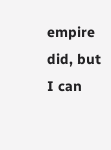empire did, but I can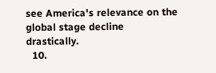see America's relevance on the global stage decline drastically.
  10.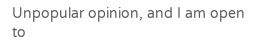Unpopular opinion, and I am open to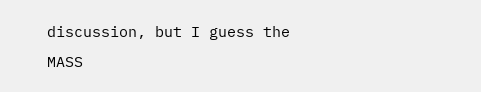discussion, but I guess the MASS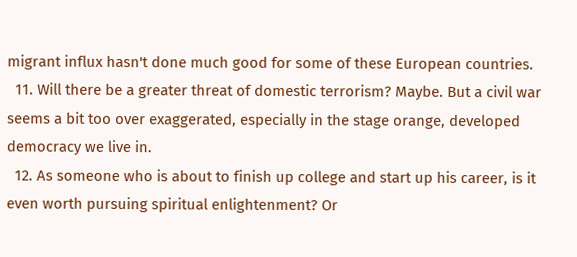migrant influx hasn't done much good for some of these European countries.
  11. Will there be a greater threat of domestic terrorism? Maybe. But a civil war seems a bit too over exaggerated, especially in the stage orange, developed democracy we live in.
  12. As someone who is about to finish up college and start up his career, is it even worth pursuing spiritual enlightenment? Or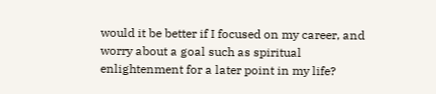would it be better if I focused on my career, and worry about a goal such as spiritual enlightenment for a later point in my life?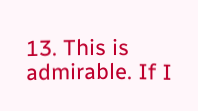13. This is admirable. If I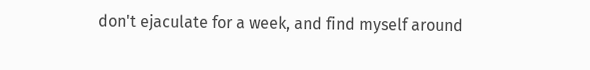don't ejaculate for a week, and find myself around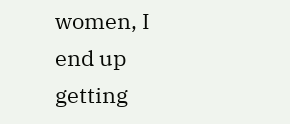women, I end up getting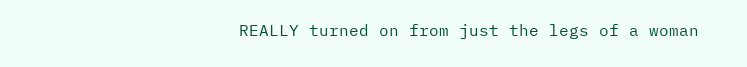REALLY turned on from just the legs of a woman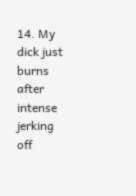14. My dick just burns after intense jerking off